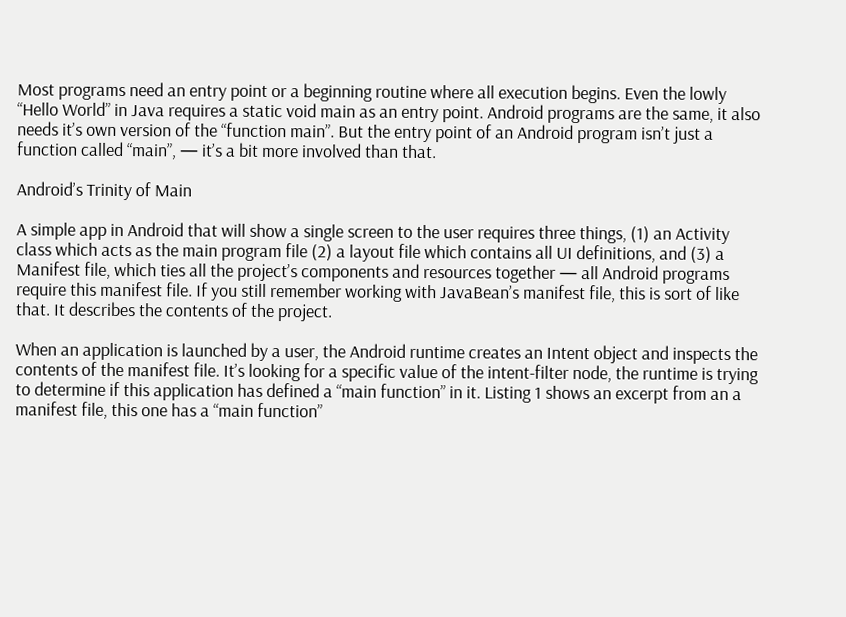Most programs need an entry point or a beginning routine where all execution begins. Even the lowly “Hello World” in Java requires a static void main as an entry point. Android programs are the same, it also needs it’s own version of the “function main”. But the entry point of an Android program isn’t just a function called “main”, — it’s a bit more involved than that.

Android’s Trinity of Main

A simple app in Android that will show a single screen to the user requires three things, (1) an Activity class which acts as the main program file (2) a layout file which contains all UI definitions, and (3) a Manifest file, which ties all the project’s components and resources together — all Android programs require this manifest file. If you still remember working with JavaBean’s manifest file, this is sort of like that. It describes the contents of the project.

When an application is launched by a user, the Android runtime creates an Intent object and inspects the contents of the manifest file. It’s looking for a specific value of the intent-filter node, the runtime is trying to determine if this application has defined a “main function” in it. Listing 1 shows an excerpt from an a manifest file, this one has a “main function”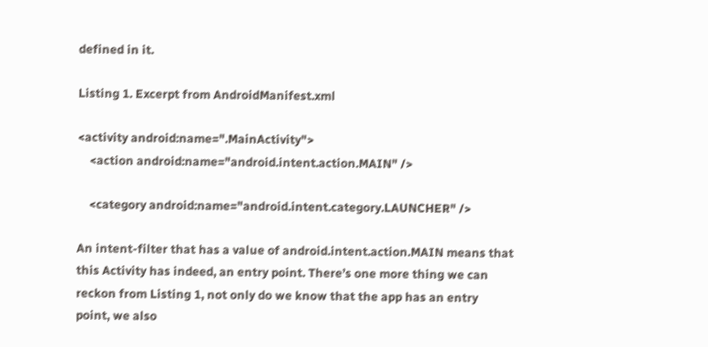defined in it.

Listing 1. Excerpt from AndroidManifest.xml

<activity android:name=".MainActivity">
    <action android:name="android.intent.action.MAIN" />

    <category android:name="android.intent.category.LAUNCHER" />

An intent-filter that has a value of android.intent.action.MAIN means that this Activity has indeed, an entry point. There’s one more thing we can reckon from Listing 1, not only do we know that the app has an entry point, we also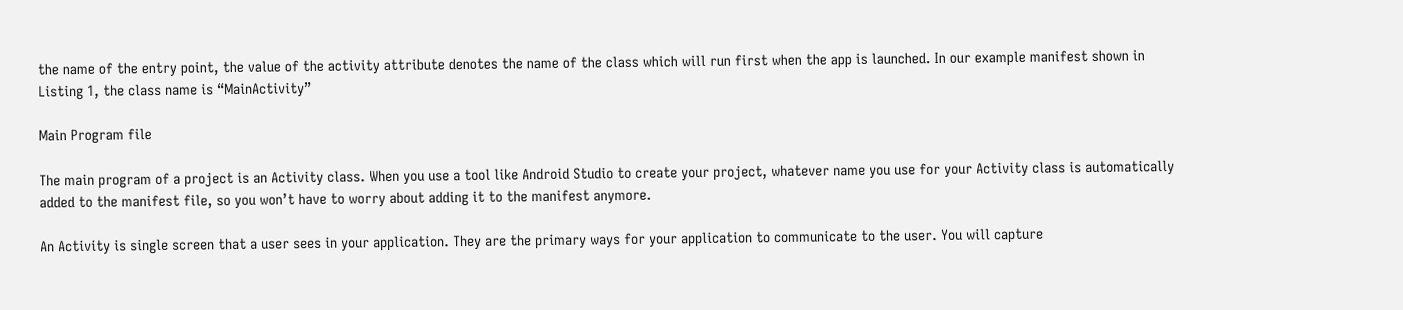the name of the entry point, the value of the activity attribute denotes the name of the class which will run first when the app is launched. In our example manifest shown in Listing 1, the class name is “MainActivity”

Main Program file

The main program of a project is an Activity class. When you use a tool like Android Studio to create your project, whatever name you use for your Activity class is automatically added to the manifest file, so you won’t have to worry about adding it to the manifest anymore.

An Activity is single screen that a user sees in your application. They are the primary ways for your application to communicate to the user. You will capture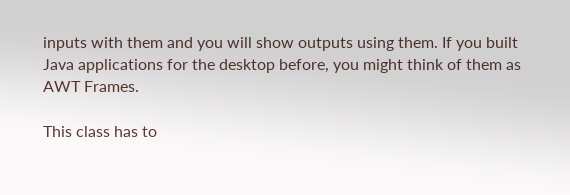inputs with them and you will show outputs using them. If you built Java applications for the desktop before, you might think of them as AWT Frames.

This class has to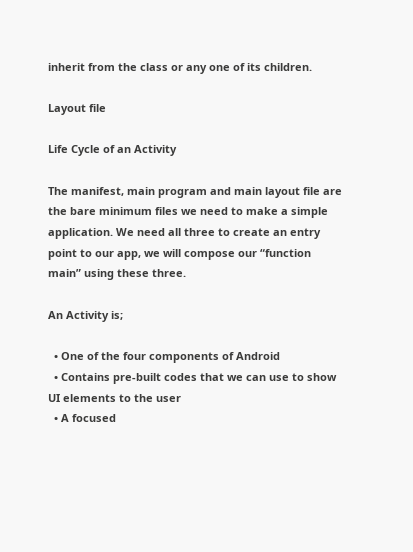inherit from the class or any one of its children.

Layout file

Life Cycle of an Activity

The manifest, main program and main layout file are the bare minimum files we need to make a simple application. We need all three to create an entry point to our app, we will compose our “function main” using these three.

An Activity is;

  • One of the four components of Android
  • Contains pre-built codes that we can use to show UI elements to the user
  • A focused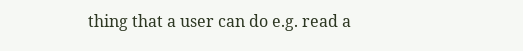thing that a user can do e.g. read a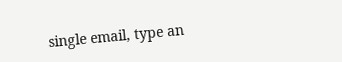single email, type an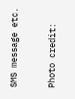SMS message etc.

Photo credit: